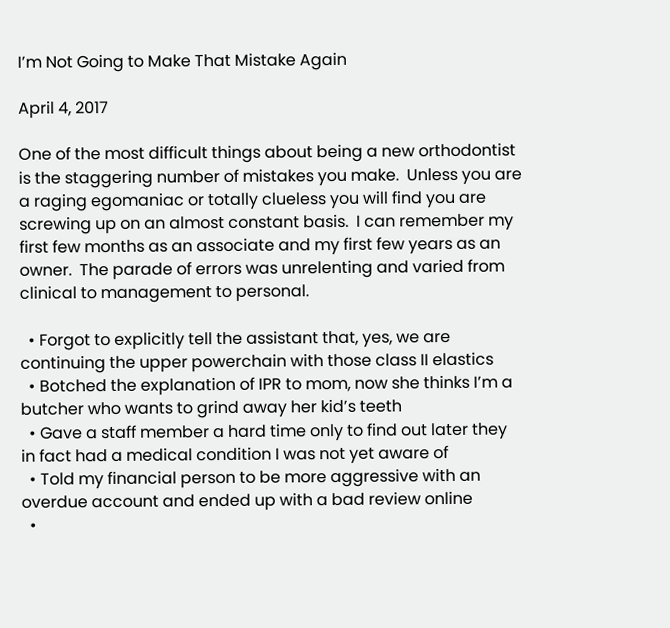I’m Not Going to Make That Mistake Again

April 4, 2017

One of the most difficult things about being a new orthodontist is the staggering number of mistakes you make.  Unless you are a raging egomaniac or totally clueless you will find you are screwing up on an almost constant basis.  I can remember my first few months as an associate and my first few years as an owner.  The parade of errors was unrelenting and varied from clinical to management to personal.

  • Forgot to explicitly tell the assistant that, yes, we are continuing the upper powerchain with those class II elastics
  • Botched the explanation of IPR to mom, now she thinks I’m a butcher who wants to grind away her kid’s teeth
  • Gave a staff member a hard time only to find out later they in fact had a medical condition I was not yet aware of
  • Told my financial person to be more aggressive with an overdue account and ended up with a bad review online
  •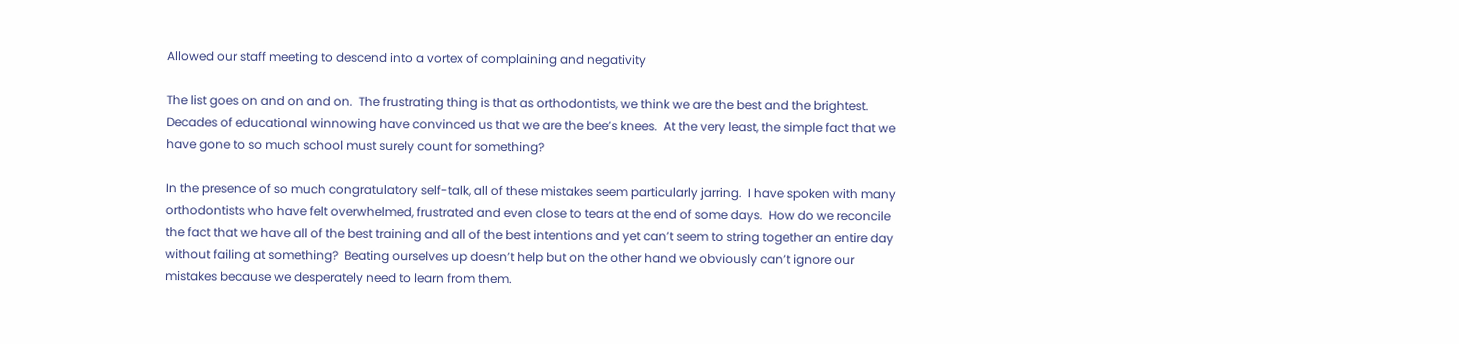Allowed our staff meeting to descend into a vortex of complaining and negativity

The list goes on and on and on.  The frustrating thing is that as orthodontists, we think we are the best and the brightest.  Decades of educational winnowing have convinced us that we are the bee’s knees.  At the very least, the simple fact that we have gone to so much school must surely count for something?

In the presence of so much congratulatory self-talk, all of these mistakes seem particularly jarring.  I have spoken with many orthodontists who have felt overwhelmed, frustrated and even close to tears at the end of some days.  How do we reconcile the fact that we have all of the best training and all of the best intentions and yet can’t seem to string together an entire day without failing at something?  Beating ourselves up doesn’t help but on the other hand we obviously can’t ignore our mistakes because we desperately need to learn from them.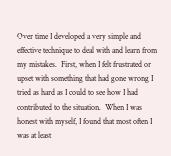Over time I developed a very simple and effective technique to deal with and learn from my mistakes.  First, when I felt frustrated or upset with something that had gone wrong I tried as hard as I could to see how I had contributed to the situation.  When I was honest with myself, I found that most often I was at least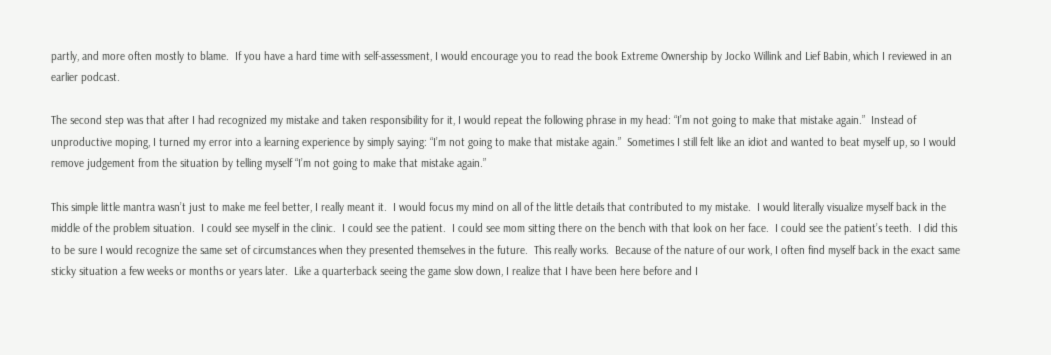partly, and more often mostly to blame.  If you have a hard time with self-assessment, I would encourage you to read the book Extreme Ownership by Jocko Willink and Lief Babin, which I reviewed in an earlier podcast.

The second step was that after I had recognized my mistake and taken responsibility for it, I would repeat the following phrase in my head: “I’m not going to make that mistake again.”  Instead of unproductive moping, I turned my error into a learning experience by simply saying: “I’m not going to make that mistake again.”  Sometimes I still felt like an idiot and wanted to beat myself up, so I would remove judgement from the situation by telling myself “I’m not going to make that mistake again.”

This simple little mantra wasn’t just to make me feel better, I really meant it.  I would focus my mind on all of the little details that contributed to my mistake.  I would literally visualize myself back in the middle of the problem situation.  I could see myself in the clinic.  I could see the patient.  I could see mom sitting there on the bench with that look on her face.  I could see the patient’s teeth.  I did this to be sure I would recognize the same set of circumstances when they presented themselves in the future.  This really works.  Because of the nature of our work, I often find myself back in the exact same sticky situation a few weeks or months or years later.  Like a quarterback seeing the game slow down, I realize that I have been here before and I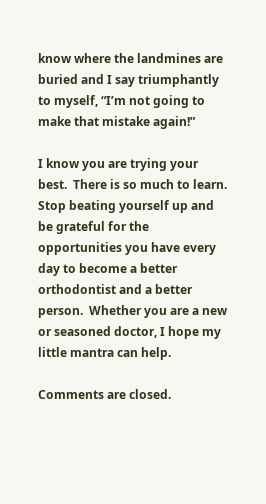know where the landmines are buried and I say triumphantly to myself, “I’m not going to make that mistake again!”

I know you are trying your best.  There is so much to learn.  Stop beating yourself up and be grateful for the opportunities you have every day to become a better orthodontist and a better person.  Whether you are a new or seasoned doctor, I hope my little mantra can help.

Comments are closed.